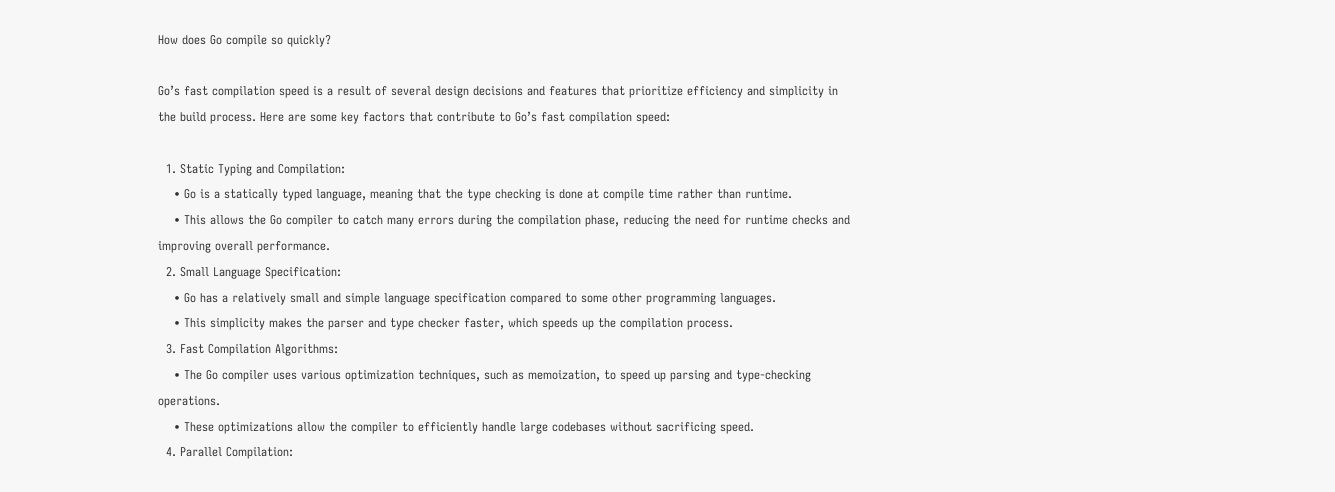How does Go compile so quickly?

Go’s fast compilation speed is a result of several design decisions and features that prioritize efficiency and simplicity in the build process. Here are some key factors that contribute to Go’s fast compilation speed:

  1. Static Typing and Compilation:
    • Go is a statically typed language, meaning that the type checking is done at compile time rather than runtime.
    • This allows the Go compiler to catch many errors during the compilation phase, reducing the need for runtime checks and improving overall performance.
  2. Small Language Specification:
    • Go has a relatively small and simple language specification compared to some other programming languages.
    • This simplicity makes the parser and type checker faster, which speeds up the compilation process.
  3. Fast Compilation Algorithms:
    • The Go compiler uses various optimization techniques, such as memoization, to speed up parsing and type-checking operations.
    • These optimizations allow the compiler to efficiently handle large codebases without sacrificing speed.
  4. Parallel Compilation: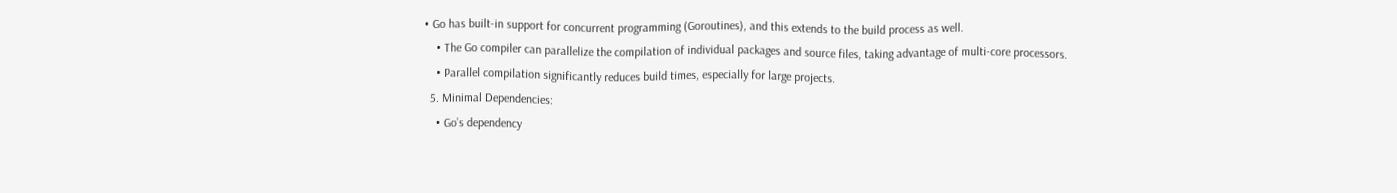• Go has built-in support for concurrent programming (Goroutines), and this extends to the build process as well.
    • The Go compiler can parallelize the compilation of individual packages and source files, taking advantage of multi-core processors.
    • Parallel compilation significantly reduces build times, especially for large projects.
  5. Minimal Dependencies:
    • Go’s dependency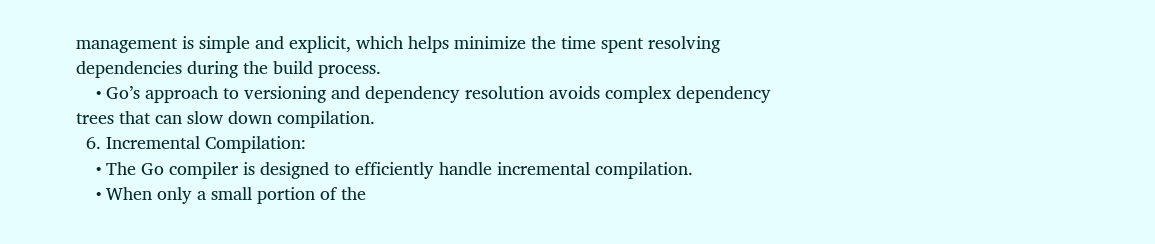management is simple and explicit, which helps minimize the time spent resolving dependencies during the build process.
    • Go’s approach to versioning and dependency resolution avoids complex dependency trees that can slow down compilation.
  6. Incremental Compilation:
    • The Go compiler is designed to efficiently handle incremental compilation.
    • When only a small portion of the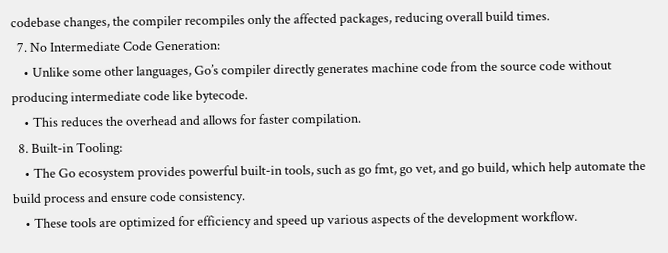codebase changes, the compiler recompiles only the affected packages, reducing overall build times.
  7. No Intermediate Code Generation:
    • Unlike some other languages, Go’s compiler directly generates machine code from the source code without producing intermediate code like bytecode.
    • This reduces the overhead and allows for faster compilation.
  8. Built-in Tooling:
    • The Go ecosystem provides powerful built-in tools, such as go fmt, go vet, and go build, which help automate the build process and ensure code consistency.
    • These tools are optimized for efficiency and speed up various aspects of the development workflow.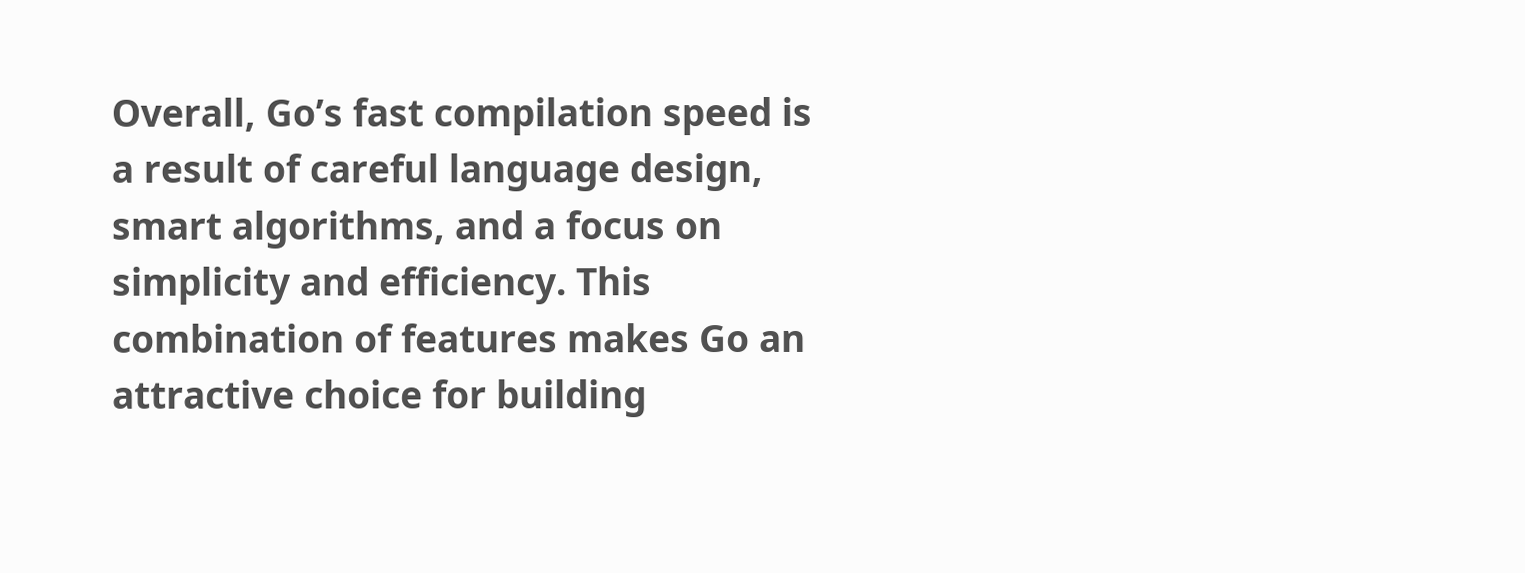Overall, Go’s fast compilation speed is a result of careful language design, smart algorithms, and a focus on simplicity and efficiency. This combination of features makes Go an attractive choice for building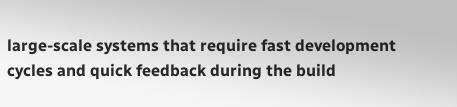large-scale systems that require fast development cycles and quick feedback during the build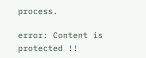process.

error: Content is protected !!